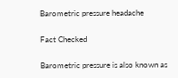Barometric pressure headache

Fact Checked

Barometric pressure is also known as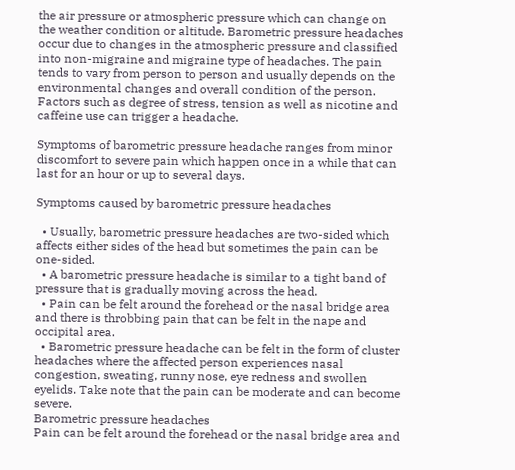the air pressure or atmospheric pressure which can change on the weather condition or altitude. Barometric pressure headaches occur due to changes in the atmospheric pressure and classified into non-migraine and migraine type of headaches. The pain tends to vary from person to person and usually depends on the environmental changes and overall condition of the person. Factors such as degree of stress, tension as well as nicotine and caffeine use can trigger a headache.

Symptoms of barometric pressure headache ranges from minor discomfort to severe pain which happen once in a while that can last for an hour or up to several days.

Symptoms caused by barometric pressure headaches

  • Usually, barometric pressure headaches are two-sided which affects either sides of the head but sometimes the pain can be one-sided.
  • A barometric pressure headache is similar to a tight band of pressure that is gradually moving across the head.
  • Pain can be felt around the forehead or the nasal bridge area and there is throbbing pain that can be felt in the nape and occipital area.
  • Barometric pressure headache can be felt in the form of cluster headaches where the affected person experiences nasal congestion, sweating, runny nose, eye redness and swollen eyelids. Take note that the pain can be moderate and can become severe.
Barometric pressure headaches
Pain can be felt around the forehead or the nasal bridge area and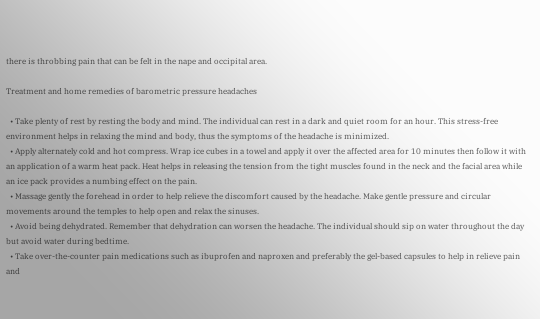there is throbbing pain that can be felt in the nape and occipital area.

Treatment and home remedies of barometric pressure headaches

  • Take plenty of rest by resting the body and mind. The individual can rest in a dark and quiet room for an hour. This stress-free environment helps in relaxing the mind and body, thus the symptoms of the headache is minimized.
  • Apply alternately cold and hot compress. Wrap ice cubes in a towel and apply it over the affected area for 10 minutes then follow it with an application of a warm heat pack. Heat helps in releasing the tension from the tight muscles found in the neck and the facial area while an ice pack provides a numbing effect on the pain.
  • Massage gently the forehead in order to help relieve the discomfort caused by the headache. Make gentle pressure and circular movements around the temples to help open and relax the sinuses.
  • Avoid being dehydrated. Remember that dehydration can worsen the headache. The individual should sip on water throughout the day but avoid water during bedtime.
  • Take over-the-counter pain medications such as ibuprofen and naproxen and preferably the gel-based capsules to help in relieve pain and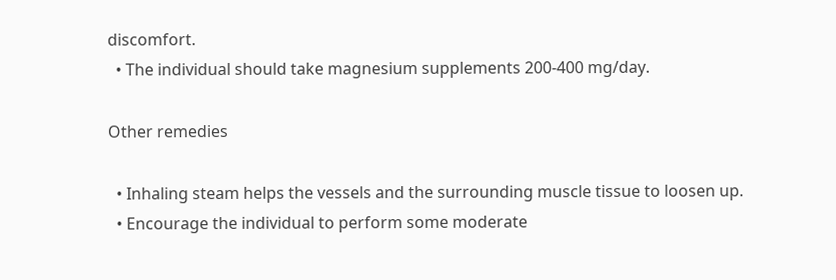discomfort.
  • The individual should take magnesium supplements 200-400 mg/day.

Other remedies

  • Inhaling steam helps the vessels and the surrounding muscle tissue to loosen up.
  • Encourage the individual to perform some moderate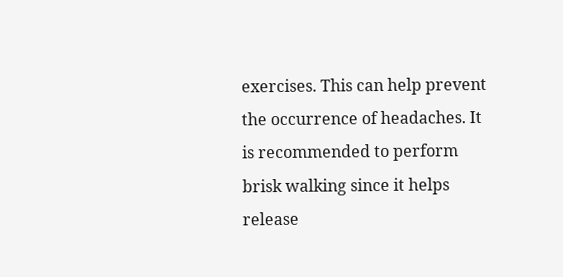exercises. This can help prevent the occurrence of headaches. It is recommended to perform brisk walking since it helps release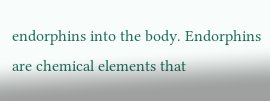endorphins into the body. Endorphins are chemical elements that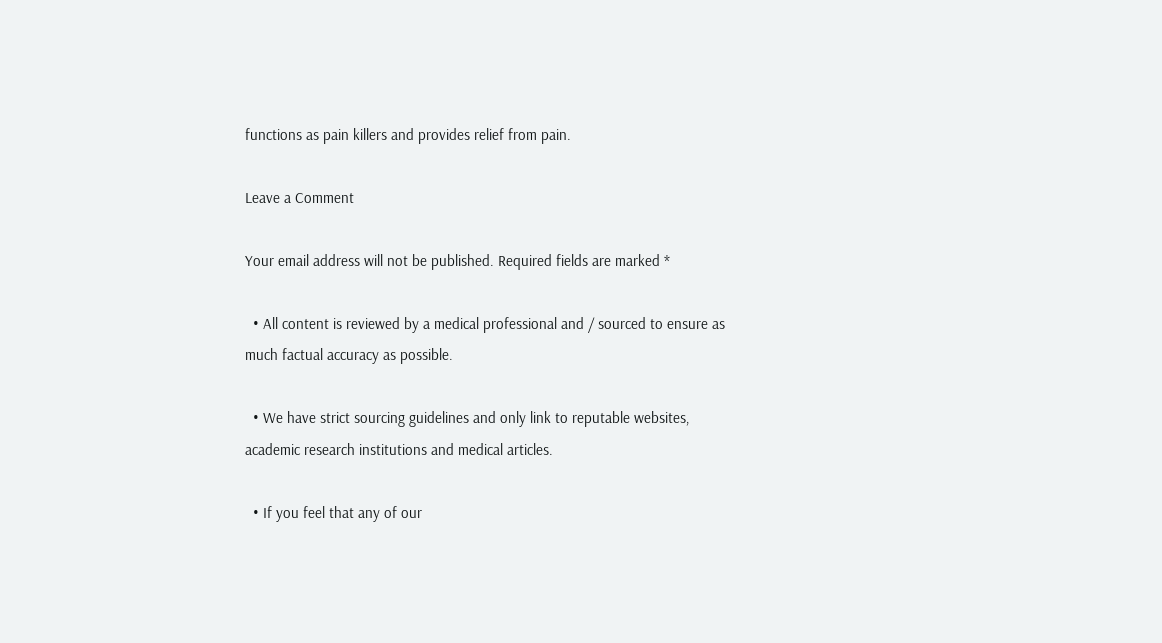functions as pain killers and provides relief from pain.

Leave a Comment

Your email address will not be published. Required fields are marked *

  • All content is reviewed by a medical professional and / sourced to ensure as much factual accuracy as possible.

  • We have strict sourcing guidelines and only link to reputable websites, academic research institutions and medical articles.

  • If you feel that any of our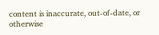content is inaccurate, out-of-date, or otherwise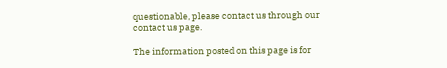questionable, please contact us through our contact us page.

The information posted on this page is for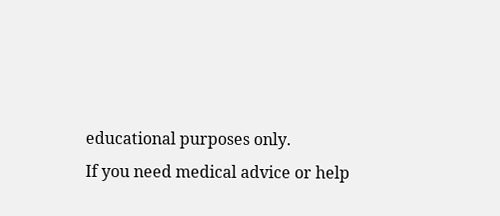educational purposes only.
If you need medical advice or help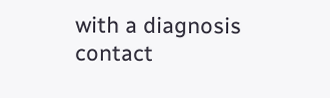with a diagnosis contact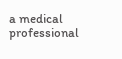a medical professional